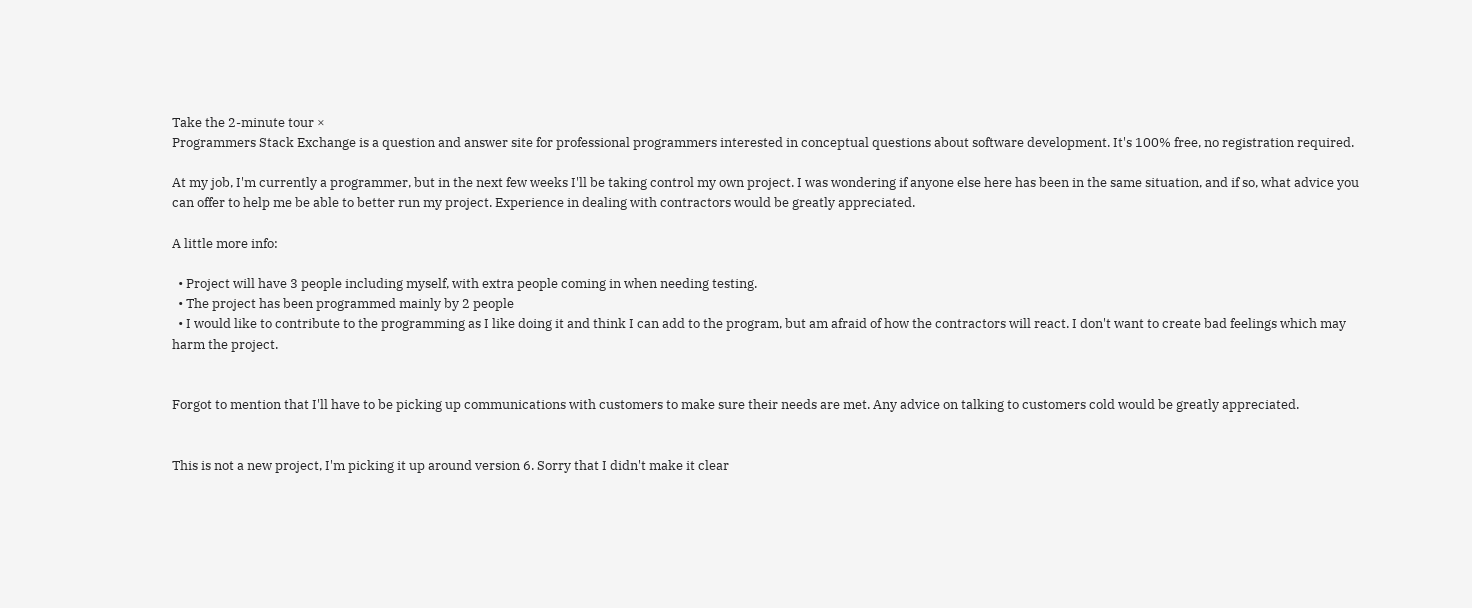Take the 2-minute tour ×
Programmers Stack Exchange is a question and answer site for professional programmers interested in conceptual questions about software development. It's 100% free, no registration required.

At my job, I'm currently a programmer, but in the next few weeks I'll be taking control my own project. I was wondering if anyone else here has been in the same situation, and if so, what advice you can offer to help me be able to better run my project. Experience in dealing with contractors would be greatly appreciated.

A little more info:

  • Project will have 3 people including myself, with extra people coming in when needing testing.
  • The project has been programmed mainly by 2 people
  • I would like to contribute to the programming as I like doing it and think I can add to the program, but am afraid of how the contractors will react. I don't want to create bad feelings which may harm the project.


Forgot to mention that I'll have to be picking up communications with customers to make sure their needs are met. Any advice on talking to customers cold would be greatly appreciated.


This is not a new project, I'm picking it up around version 6. Sorry that I didn't make it clear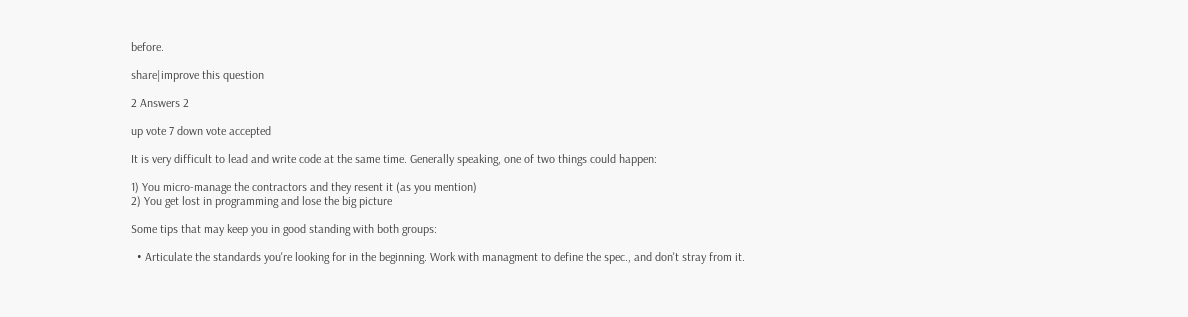before.

share|improve this question

2 Answers 2

up vote 7 down vote accepted

It is very difficult to lead and write code at the same time. Generally speaking, one of two things could happen:

1) You micro-manage the contractors and they resent it (as you mention)
2) You get lost in programming and lose the big picture

Some tips that may keep you in good standing with both groups:

  • Articulate the standards you're looking for in the beginning. Work with managment to define the spec., and don't stray from it.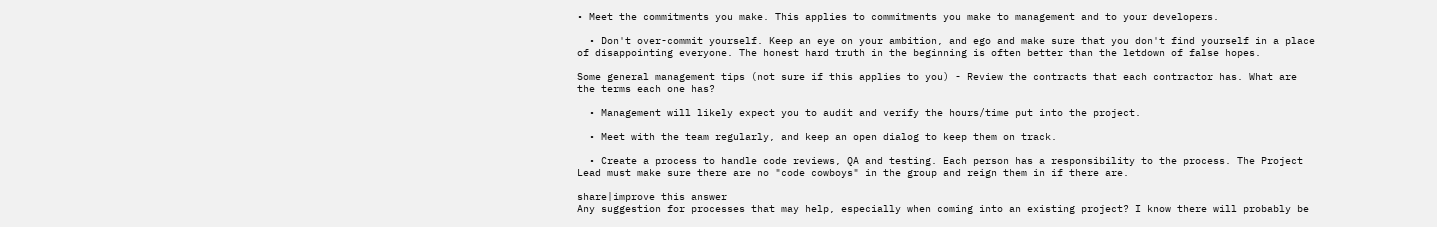• Meet the commitments you make. This applies to commitments you make to management and to your developers.

  • Don't over-commit yourself. Keep an eye on your ambition, and ego and make sure that you don't find yourself in a place of disappointing everyone. The honest hard truth in the beginning is often better than the letdown of false hopes.

Some general management tips (not sure if this applies to you) - Review the contracts that each contractor has. What are the terms each one has?

  • Management will likely expect you to audit and verify the hours/time put into the project.

  • Meet with the team regularly, and keep an open dialog to keep them on track.

  • Create a process to handle code reviews, QA and testing. Each person has a responsibility to the process. The Project Lead must make sure there are no "code cowboys" in the group and reign them in if there are.

share|improve this answer
Any suggestion for processes that may help, especially when coming into an existing project? I know there will probably be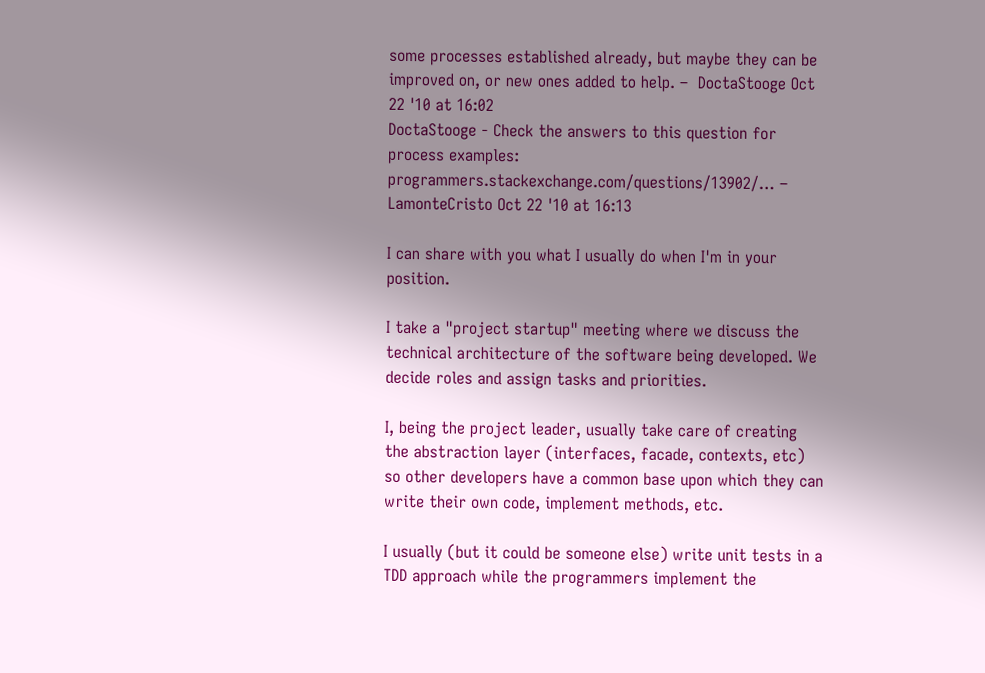some processes established already, but maybe they can be improved on, or new ones added to help. –  DoctaStooge Oct 22 '10 at 16:02
DoctaStooge - Check the answers to this question for process examples: programmers.stackexchange.com/questions/13902/… –  LamonteCristo Oct 22 '10 at 16:13

I can share with you what I usually do when I'm in your position.

I take a "project startup" meeting where we discuss the technical architecture of the software being developed. We decide roles and assign tasks and priorities.

I, being the project leader, usually take care of creating the abstraction layer (interfaces, facade, contexts, etc) so other developers have a common base upon which they can write their own code, implement methods, etc.

I usually (but it could be someone else) write unit tests in a TDD approach while the programmers implement the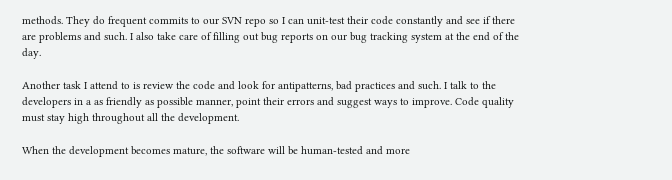methods. They do frequent commits to our SVN repo so I can unit-test their code constantly and see if there are problems and such. I also take care of filling out bug reports on our bug tracking system at the end of the day.

Another task I attend to is review the code and look for antipatterns, bad practices and such. I talk to the developers in a as friendly as possible manner, point their errors and suggest ways to improve. Code quality must stay high throughout all the development.

When the development becomes mature, the software will be human-tested and more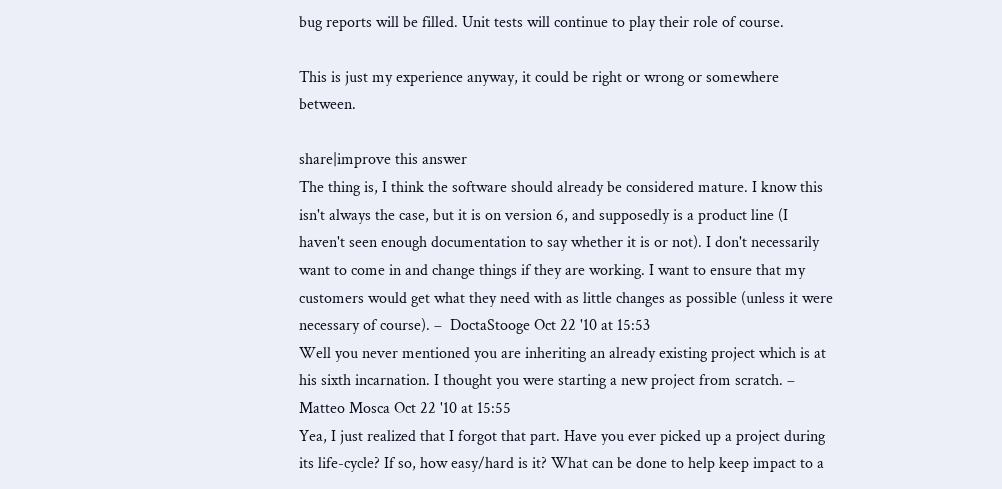bug reports will be filled. Unit tests will continue to play their role of course.

This is just my experience anyway, it could be right or wrong or somewhere between.

share|improve this answer
The thing is, I think the software should already be considered mature. I know this isn't always the case, but it is on version 6, and supposedly is a product line (I haven't seen enough documentation to say whether it is or not). I don't necessarily want to come in and change things if they are working. I want to ensure that my customers would get what they need with as little changes as possible (unless it were necessary of course). –  DoctaStooge Oct 22 '10 at 15:53
Well you never mentioned you are inheriting an already existing project which is at his sixth incarnation. I thought you were starting a new project from scratch. –  Matteo Mosca Oct 22 '10 at 15:55
Yea, I just realized that I forgot that part. Have you ever picked up a project during its life-cycle? If so, how easy/hard is it? What can be done to help keep impact to a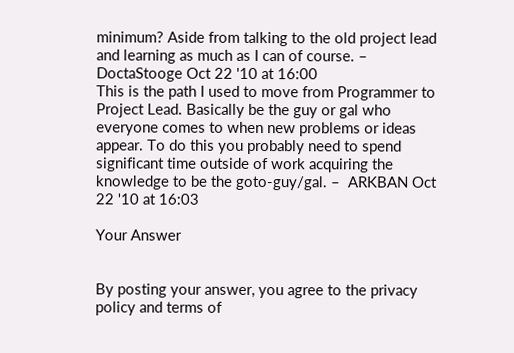minimum? Aside from talking to the old project lead and learning as much as I can of course. –  DoctaStooge Oct 22 '10 at 16:00
This is the path I used to move from Programmer to Project Lead. Basically be the guy or gal who everyone comes to when new problems or ideas appear. To do this you probably need to spend significant time outside of work acquiring the knowledge to be the goto-guy/gal. –  ARKBAN Oct 22 '10 at 16:03

Your Answer


By posting your answer, you agree to the privacy policy and terms of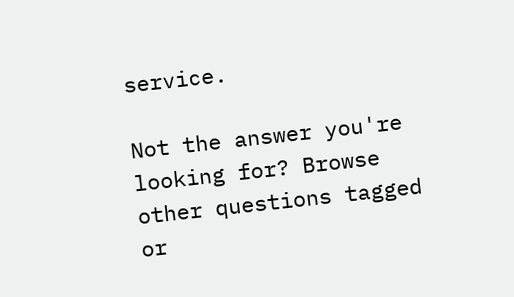service.

Not the answer you're looking for? Browse other questions tagged or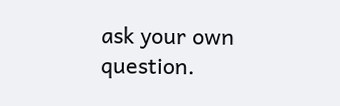ask your own question.